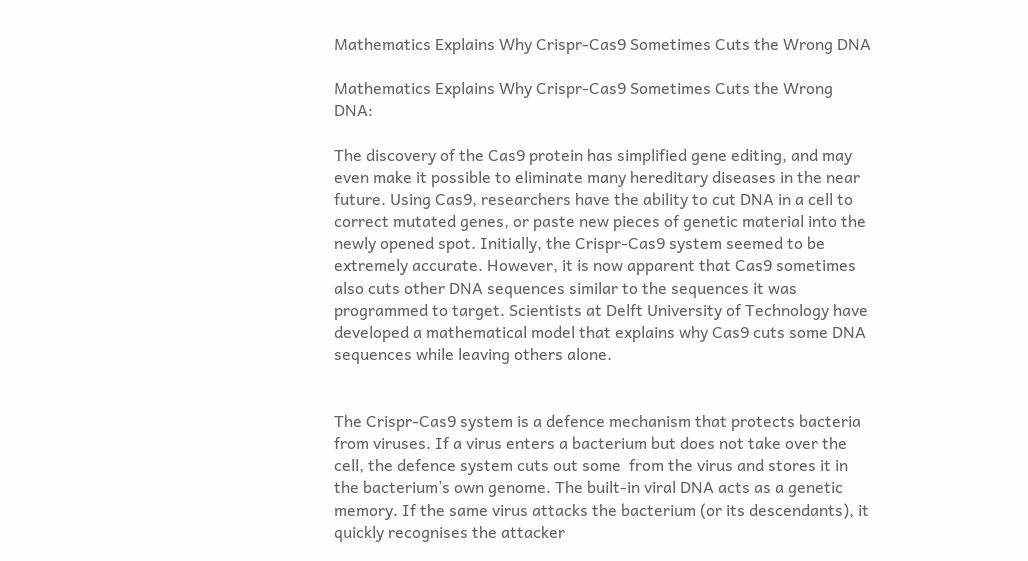Mathematics Explains Why Crispr-Cas9 Sometimes Cuts the Wrong DNA

Mathematics Explains Why Crispr-Cas9 Sometimes Cuts the Wrong DNA:

The discovery of the Cas9 protein has simplified gene editing, and may even make it possible to eliminate many hereditary diseases in the near future. Using Cas9, researchers have the ability to cut DNA in a cell to correct mutated genes, or paste new pieces of genetic material into the newly opened spot. Initially, the Crispr-Cas9 system seemed to be extremely accurate. However, it is now apparent that Cas9 sometimes also cuts other DNA sequences similar to the sequences it was programmed to target. Scientists at Delft University of Technology have developed a mathematical model that explains why Cas9 cuts some DNA sequences while leaving others alone.


The Crispr-Cas9 system is a defence mechanism that protects bacteria from viruses. If a virus enters a bacterium but does not take over the cell, the defence system cuts out some  from the virus and stores it in the bacterium’s own genome. The built-in viral DNA acts as a genetic memory. If the same virus attacks the bacterium (or its descendants), it quickly recognises the attacker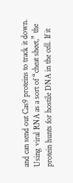and can send out Cas9 proteins to track it down. Using viral RNA as a sort of “cheat sheet,” the protein hunts for hostile DNA in the cell. If it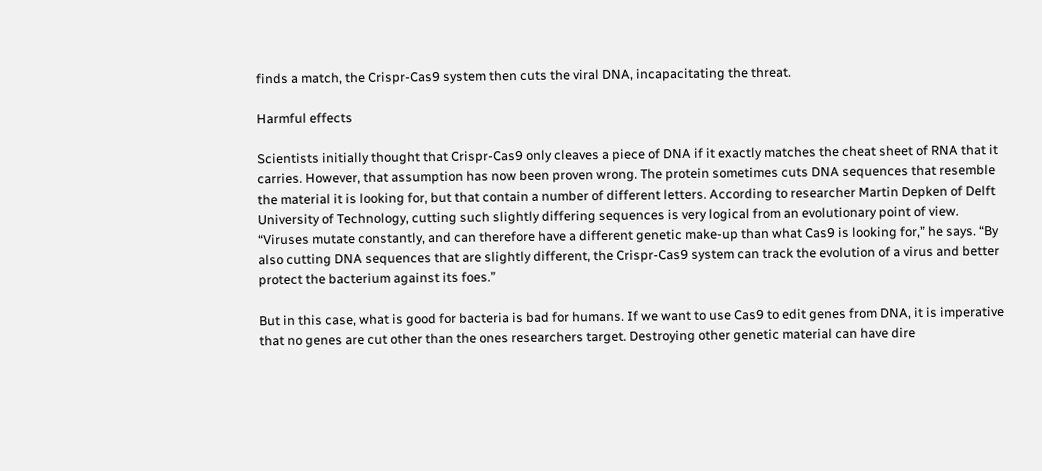finds a match, the Crispr-Cas9 system then cuts the viral DNA, incapacitating the threat.

Harmful effects

Scientists initially thought that Crispr-Cas9 only cleaves a piece of DNA if it exactly matches the cheat sheet of RNA that it carries. However, that assumption has now been proven wrong. The protein sometimes cuts DNA sequences that resemble the material it is looking for, but that contain a number of different letters. According to researcher Martin Depken of Delft University of Technology, cutting such slightly differing sequences is very logical from an evolutionary point of view. “Viruses mutate constantly, and can therefore have a different genetic make-up than what Cas9 is looking for,” he says. “By also cutting DNA sequences that are slightly different, the Crispr-Cas9 system can track the evolution of a virus and better protect the bacterium against its foes.”

But in this case, what is good for bacteria is bad for humans. If we want to use Cas9 to edit genes from DNA, it is imperative that no genes are cut other than the ones researchers target. Destroying other genetic material can have dire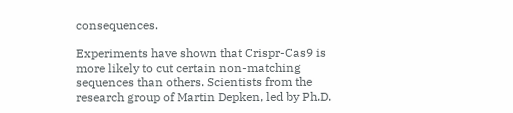consequences.

Experiments have shown that Crispr-Cas9 is more likely to cut certain non-matching sequences than others. Scientists from the research group of Martin Depken, led by Ph.D.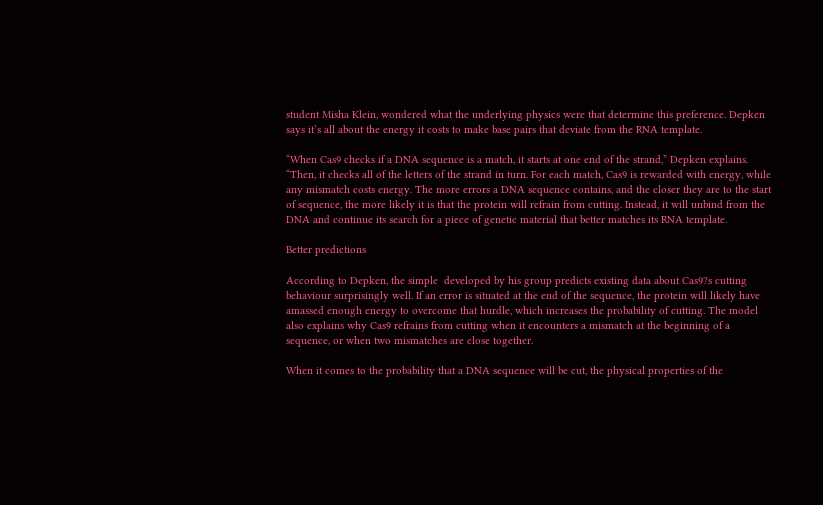student Misha Klein, wondered what the underlying physics were that determine this preference. Depken says it’s all about the energy it costs to make base pairs that deviate from the RNA template.

“When Cas9 checks if a DNA sequence is a match, it starts at one end of the strand,” Depken explains. “Then, it checks all of the letters of the strand in turn. For each match, Cas9 is rewarded with energy, while any mismatch costs energy. The more errors a DNA sequence contains, and the closer they are to the start of sequence, the more likely it is that the protein will refrain from cutting. Instead, it will unbind from the DNA and continue its search for a piece of genetic material that better matches its RNA template.

Better predictions

According to Depken, the simple  developed by his group predicts existing data about Cas9?s cutting behaviour surprisingly well. If an error is situated at the end of the sequence, the protein will likely have amassed enough energy to overcome that hurdle, which increases the probability of cutting. The model also explains why Cas9 refrains from cutting when it encounters a mismatch at the beginning of a sequence, or when two mismatches are close together.

When it comes to the probability that a DNA sequence will be cut, the physical properties of the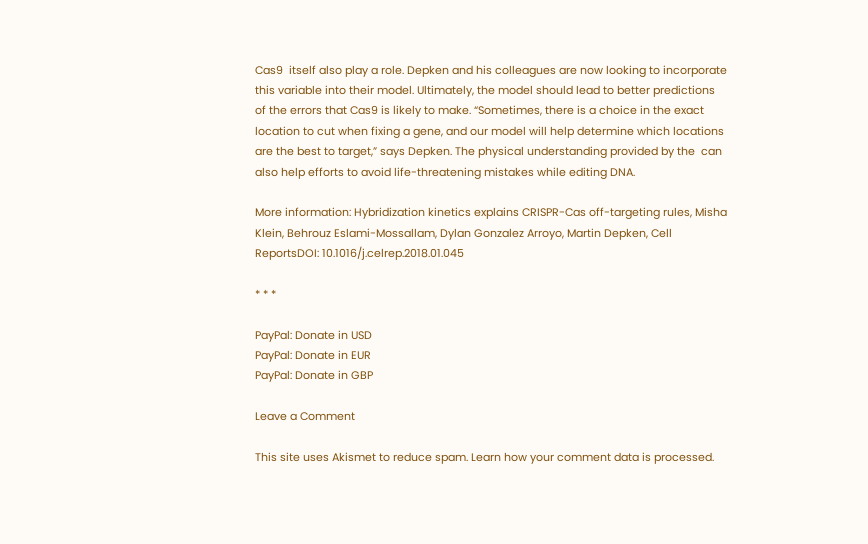Cas9  itself also play a role. Depken and his colleagues are now looking to incorporate this variable into their model. Ultimately, the model should lead to better predictions of the errors that Cas9 is likely to make. “Sometimes, there is a choice in the exact location to cut when fixing a gene, and our model will help determine which locations are the best to target,” says Depken. The physical understanding provided by the  can also help efforts to avoid life-threatening mistakes while editing DNA.

More information: Hybridization kinetics explains CRISPR-Cas off-targeting rules, Misha Klein, Behrouz Eslami-Mossallam, Dylan Gonzalez Arroyo, Martin Depken, Cell ReportsDOI: 10.1016/j.celrep.2018.01.045

* * *

PayPal: Donate in USD
PayPal: Donate in EUR
PayPal: Donate in GBP

Leave a Comment

This site uses Akismet to reduce spam. Learn how your comment data is processed.